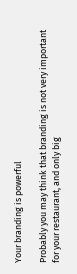Your branding is powerful

Probably you may think that branding is not very important for your restaurant, and only big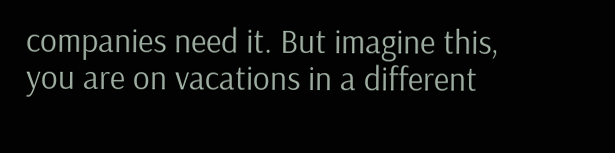companies need it. But imagine this, you are on vacations in a different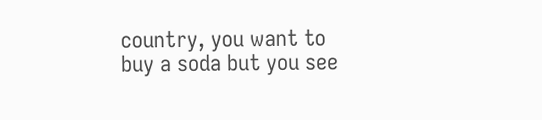country, you want to buy a soda but you see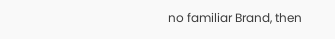no familiar Brand, then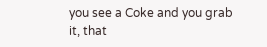you see a Coke and you grab it, that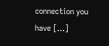connection you have […]